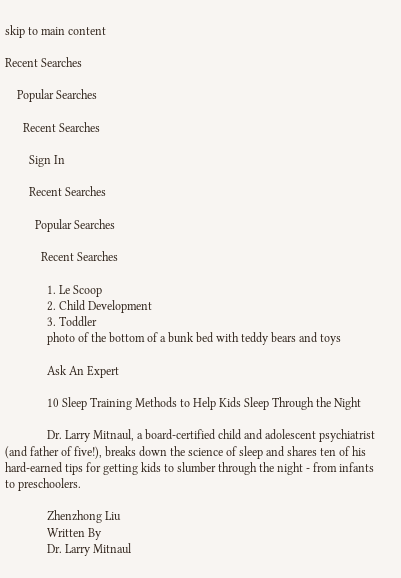skip to main content

Recent Searches

    Popular Searches

      Recent Searches

        Sign In

        Recent Searches

          Popular Searches

            Recent Searches

              1. Le Scoop
              2. Child Development
              3. Toddler
              photo of the bottom of a bunk bed with teddy bears and toys

              Ask An Expert

              10 Sleep Training Methods to Help Kids Sleep Through the Night

              Dr. Larry Mitnaul, a board-certified child and adolescent psychiatrist (and father of five!), breaks down the science of sleep and shares ten of his hard-earned tips for getting kids to slumber through the night - from infants to preschoolers.

              Zhenzhong Liu
              Written By
              Dr. Larry Mitnaul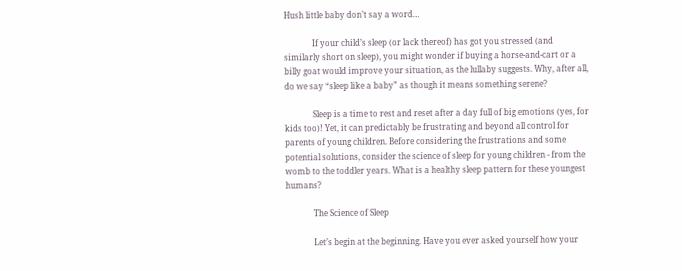Hush little baby don’t say a word…

              If your child’s sleep (or lack thereof) has got you stressed (and similarly short on sleep), you might wonder if buying a horse-and-cart or a billy goat would improve your situation, as the lullaby suggests. Why, after all, do we say “sleep like a baby” as though it means something serene?

              Sleep is a time to rest and reset after a day full of big emotions (yes, for kids too)! Yet, it can predictably be frustrating and beyond all control for parents of young children. Before considering the frustrations and some potential solutions, consider the science of sleep for young children - from the womb to the toddler years. What is a healthy sleep pattern for these youngest humans?

              The Science of Sleep

              Let’s begin at the beginning. Have you ever asked yourself how your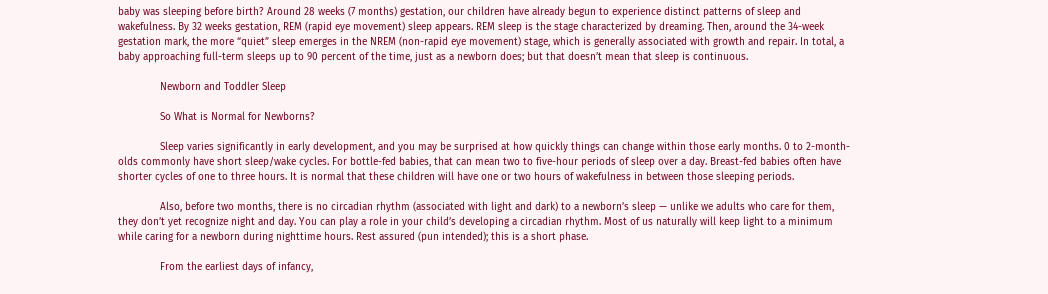baby was sleeping before birth? Around 28 weeks (7 months) gestation, our children have already begun to experience distinct patterns of sleep and wakefulness. By 32 weeks gestation, REM (rapid eye movement) sleep appears. REM sleep is the stage characterized by dreaming. Then, around the 34-week gestation mark, the more “quiet” sleep emerges in the NREM (non-rapid eye movement) stage, which is generally associated with growth and repair. In total, a baby approaching full-term sleeps up to 90 percent of the time, just as a newborn does; but that doesn’t mean that sleep is continuous.

              Newborn and Toddler Sleep

              So What is Normal for Newborns?

              Sleep varies significantly in early development, and you may be surprised at how quickly things can change within those early months. 0 to 2-month-olds commonly have short sleep/wake cycles. For bottle-fed babies, that can mean two to five-hour periods of sleep over a day. Breast-fed babies often have shorter cycles of one to three hours. It is normal that these children will have one or two hours of wakefulness in between those sleeping periods.

              Also, before two months, there is no circadian rhythm (associated with light and dark) to a newborn’s sleep — unlike we adults who care for them, they don’t yet recognize night and day. You can play a role in your child’s developing a circadian rhythm. Most of us naturally will keep light to a minimum while caring for a newborn during nighttime hours. Rest assured (pun intended); this is a short phase.

              From the earliest days of infancy,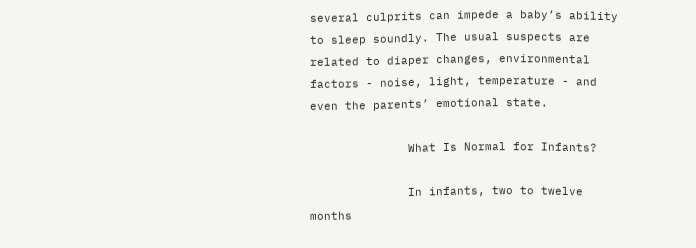several culprits can impede a baby’s ability to sleep soundly. The usual suspects are related to diaper changes, environmental factors - noise, light, temperature - and even the parents’ emotional state.

              What Is Normal for Infants?

              In infants, two to twelve months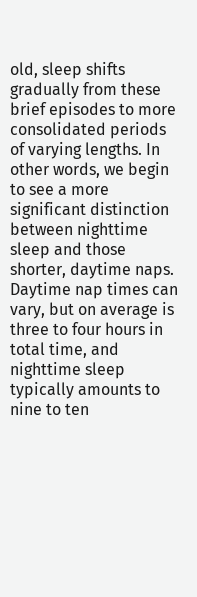old, sleep shifts gradually from these brief episodes to more consolidated periods of varying lengths. In other words, we begin to see a more significant distinction between nighttime sleep and those shorter, daytime naps. Daytime nap times can vary, but on average is three to four hours in total time, and nighttime sleep typically amounts to nine to ten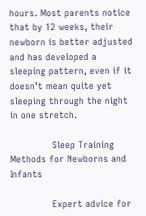hours. Most parents notice that by 12 weeks, their newborn is better adjusted and has developed a sleeping pattern, even if it doesn’t mean quite yet sleeping through the night in one stretch.

              Sleep Training Methods for Newborns and Infants

              Expert advice for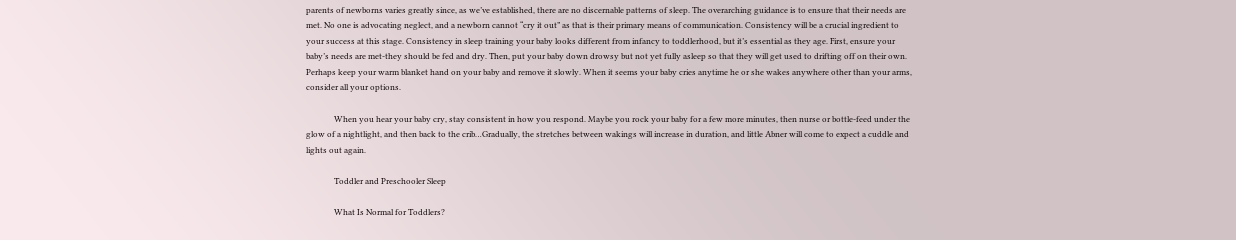parents of newborns varies greatly since, as we’ve established, there are no discernable patterns of sleep. The overarching guidance is to ensure that their needs are met. No one is advocating neglect, and a newborn cannot “cry it out” as that is their primary means of communication. Consistency will be a crucial ingredient to your success at this stage. Consistency in sleep training your baby looks different from infancy to toddlerhood, but it’s essential as they age. First, ensure your baby’s needs are met-they should be fed and dry. Then, put your baby down drowsy but not yet fully asleep so that they will get used to drifting off on their own. Perhaps keep your warm blanket hand on your baby and remove it slowly. When it seems your baby cries anytime he or she wakes anywhere other than your arms, consider all your options.

              When you hear your baby cry, stay consistent in how you respond. Maybe you rock your baby for a few more minutes, then nurse or bottle-feed under the glow of a nightlight, and then back to the crib…Gradually, the stretches between wakings will increase in duration, and little Abner will come to expect a cuddle and lights out again.

              Toddler and Preschooler Sleep

              What Is Normal for Toddlers?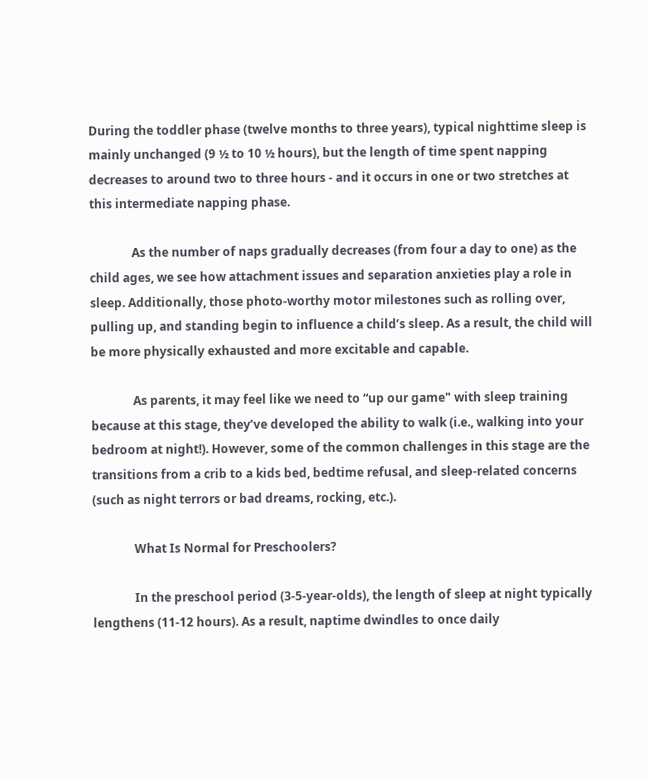During the toddler phase (twelve months to three years), typical nighttime sleep is mainly unchanged (9 ½ to 10 ½ hours), but the length of time spent napping decreases to around two to three hours - and it occurs in one or two stretches at this intermediate napping phase.

              As the number of naps gradually decreases (from four a day to one) as the child ages, we see how attachment issues and separation anxieties play a role in sleep. Additionally, those photo-worthy motor milestones such as rolling over, pulling up, and standing begin to influence a child’s sleep. As a result, the child will be more physically exhausted and more excitable and capable.

              As parents, it may feel like we need to “up our game" with sleep training because at this stage, they’ve developed the ability to walk (i.e., walking into your bedroom at night!). However, some of the common challenges in this stage are the transitions from a crib to a kids bed, bedtime refusal, and sleep-related concerns (such as night terrors or bad dreams, rocking, etc.).

              What Is Normal for Preschoolers?

              In the preschool period (3-5-year-olds), the length of sleep at night typically lengthens (11-12 hours). As a result, naptime dwindles to once daily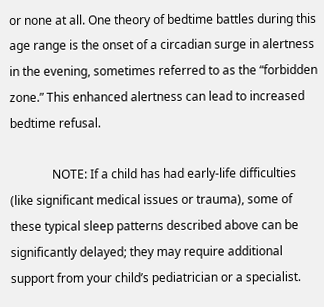or none at all. One theory of bedtime battles during this age range is the onset of a circadian surge in alertness in the evening, sometimes referred to as the “forbidden zone.” This enhanced alertness can lead to increased bedtime refusal.

              NOTE: If a child has had early-life difficulties (like significant medical issues or trauma), some of these typical sleep patterns described above can be significantly delayed; they may require additional support from your child’s pediatrician or a specialist.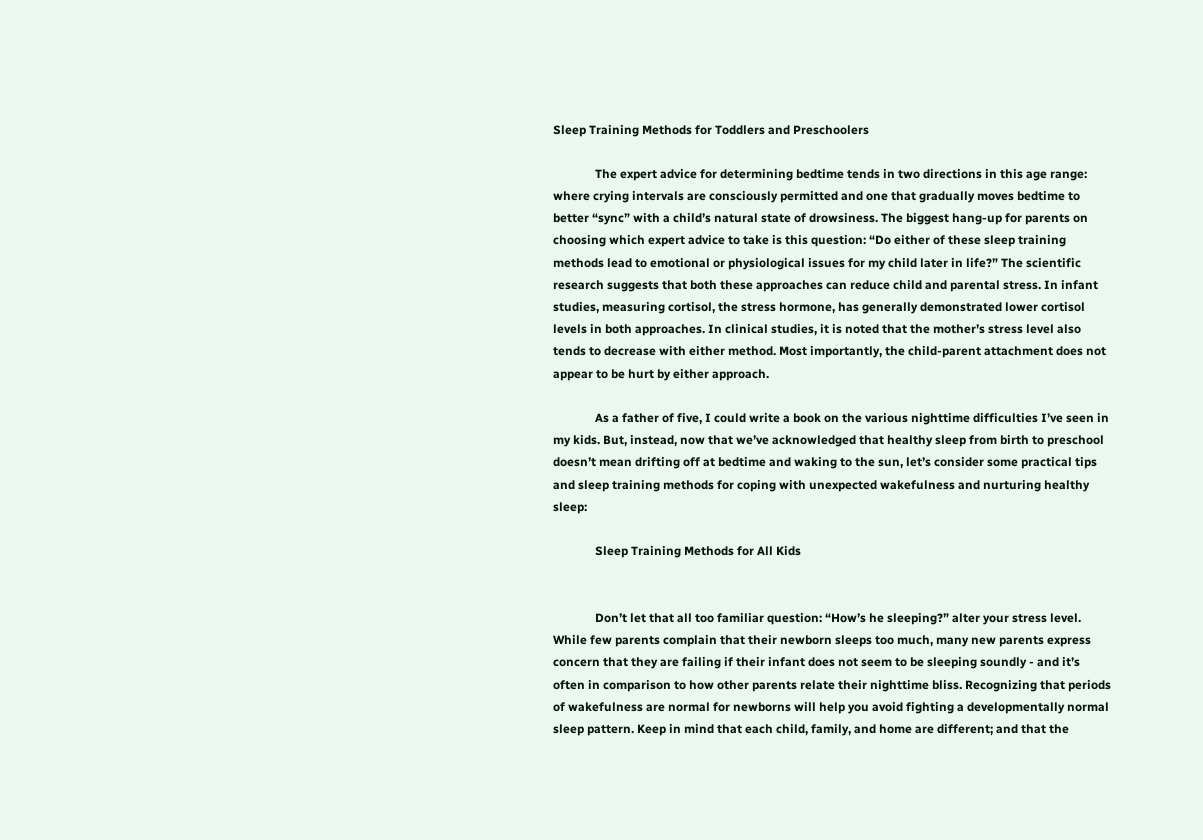Sleep Training Methods for Toddlers and Preschoolers

              The expert advice for determining bedtime tends in two directions in this age range: where crying intervals are consciously permitted and one that gradually moves bedtime to better “sync” with a child’s natural state of drowsiness. The biggest hang-up for parents on choosing which expert advice to take is this question: “Do either of these sleep training methods lead to emotional or physiological issues for my child later in life?” The scientific research suggests that both these approaches can reduce child and parental stress. In infant studies, measuring cortisol, the stress hormone, has generally demonstrated lower cortisol levels in both approaches. In clinical studies, it is noted that the mother’s stress level also tends to decrease with either method. Most importantly, the child-parent attachment does not appear to be hurt by either approach.

              As a father of five, I could write a book on the various nighttime difficulties I’ve seen in my kids. But, instead, now that we’ve acknowledged that healthy sleep from birth to preschool doesn’t mean drifting off at bedtime and waking to the sun, let’s consider some practical tips and sleep training methods for coping with unexpected wakefulness and nurturing healthy sleep:

              Sleep Training Methods for All Kids


              Don’t let that all too familiar question: “How’s he sleeping?” alter your stress level. While few parents complain that their newborn sleeps too much, many new parents express concern that they are failing if their infant does not seem to be sleeping soundly - and it’s often in comparison to how other parents relate their nighttime bliss. Recognizing that periods of wakefulness are normal for newborns will help you avoid fighting a developmentally normal sleep pattern. Keep in mind that each child, family, and home are different; and that the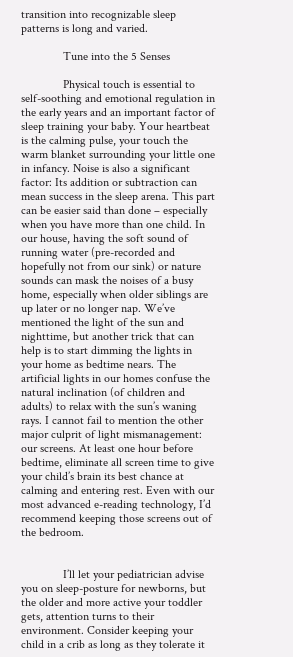transition into recognizable sleep patterns is long and varied.

              Tune into the 5 Senses

              Physical touch is essential to self-soothing and emotional regulation in the early years and an important factor of sleep training your baby. Your heartbeat is the calming pulse, your touch the warm blanket surrounding your little one in infancy. Noise is also a significant factor: Its addition or subtraction can mean success in the sleep arena. This part can be easier said than done – especially when you have more than one child. In our house, having the soft sound of running water (pre-recorded and hopefully not from our sink) or nature sounds can mask the noises of a busy home, especially when older siblings are up later or no longer nap. We’ve mentioned the light of the sun and nighttime, but another trick that can help is to start dimming the lights in your home as bedtime nears. The artificial lights in our homes confuse the natural inclination (of children and adults) to relax with the sun’s waning rays. I cannot fail to mention the other major culprit of light mismanagement: our screens. At least one hour before bedtime, eliminate all screen time to give your child’s brain its best chance at calming and entering rest. Even with our most advanced e-reading technology, I’d recommend keeping those screens out of the bedroom.


              I’ll let your pediatrician advise you on sleep-posture for newborns, but the older and more active your toddler gets, attention turns to their environment. Consider keeping your child in a crib as long as they tolerate it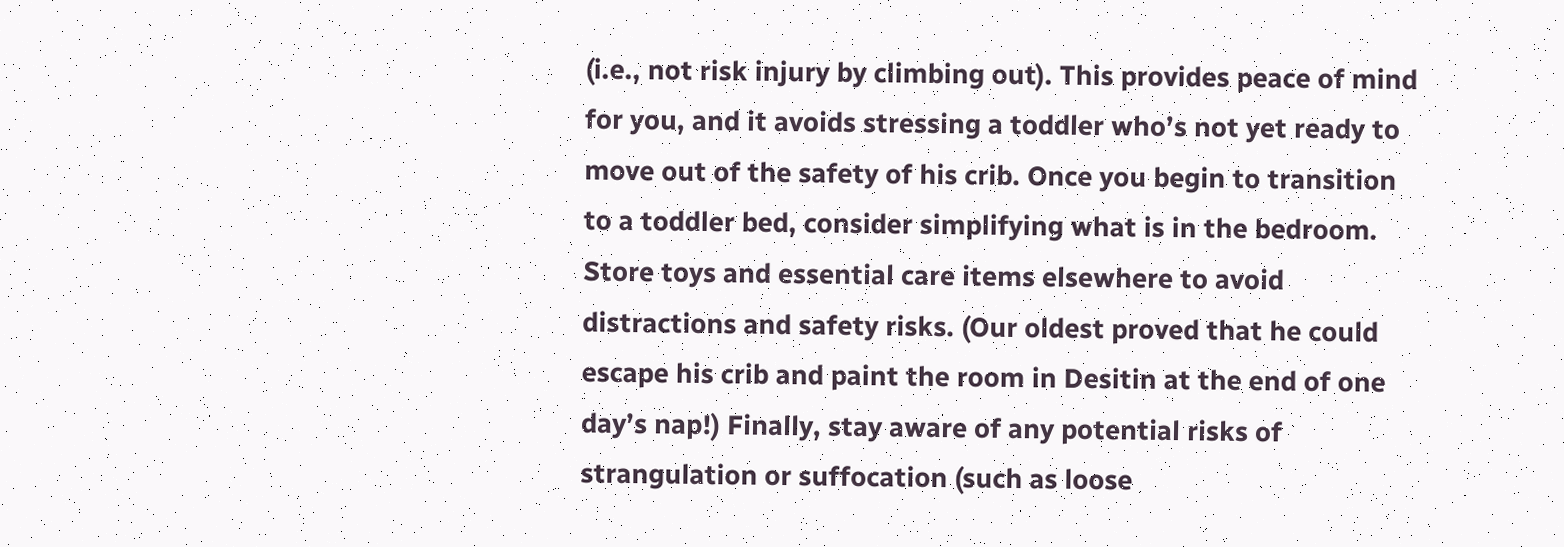(i.e., not risk injury by climbing out). This provides peace of mind for you, and it avoids stressing a toddler who’s not yet ready to move out of the safety of his crib. Once you begin to transition to a toddler bed, consider simplifying what is in the bedroom. Store toys and essential care items elsewhere to avoid distractions and safety risks. (Our oldest proved that he could escape his crib and paint the room in Desitin at the end of one day’s nap!) Finally, stay aware of any potential risks of strangulation or suffocation (such as loose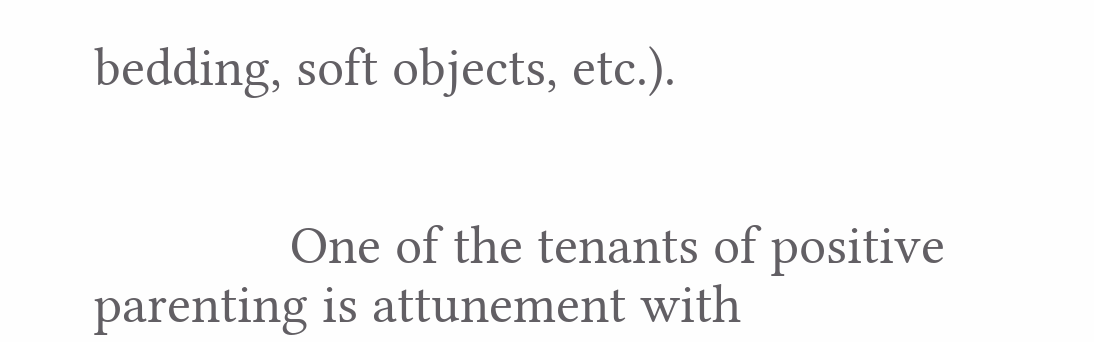bedding, soft objects, etc.).


              One of the tenants of positive parenting is attunement with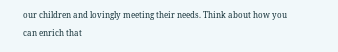our children and lovingly meeting their needs. Think about how you can enrich that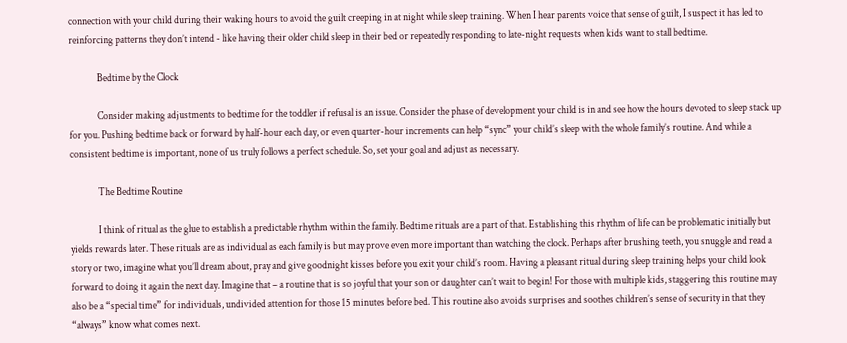connection with your child during their waking hours to avoid the guilt creeping in at night while sleep training. When I hear parents voice that sense of guilt, I suspect it has led to reinforcing patterns they don’t intend - like having their older child sleep in their bed or repeatedly responding to late-night requests when kids want to stall bedtime.

              Bedtime by the Clock

              Consider making adjustments to bedtime for the toddler if refusal is an issue. Consider the phase of development your child is in and see how the hours devoted to sleep stack up for you. Pushing bedtime back or forward by half-hour each day, or even quarter-hour increments can help “sync” your child’s sleep with the whole family’s routine. And while a consistent bedtime is important, none of us truly follows a perfect schedule. So, set your goal and adjust as necessary.

              The Bedtime Routine

              I think of ritual as the glue to establish a predictable rhythm within the family. Bedtime rituals are a part of that. Establishing this rhythm of life can be problematic initially but yields rewards later. These rituals are as individual as each family is but may prove even more important than watching the clock. Perhaps after brushing teeth, you snuggle and read a story or two, imagine what you’ll dream about, pray and give goodnight kisses before you exit your child’s room. Having a pleasant ritual during sleep training helps your child look forward to doing it again the next day. Imagine that – a routine that is so joyful that your son or daughter can’t wait to begin! For those with multiple kids, staggering this routine may also be a “special time” for individuals, undivided attention for those 15 minutes before bed. This routine also avoids surprises and soothes children’s sense of security in that they “always” know what comes next.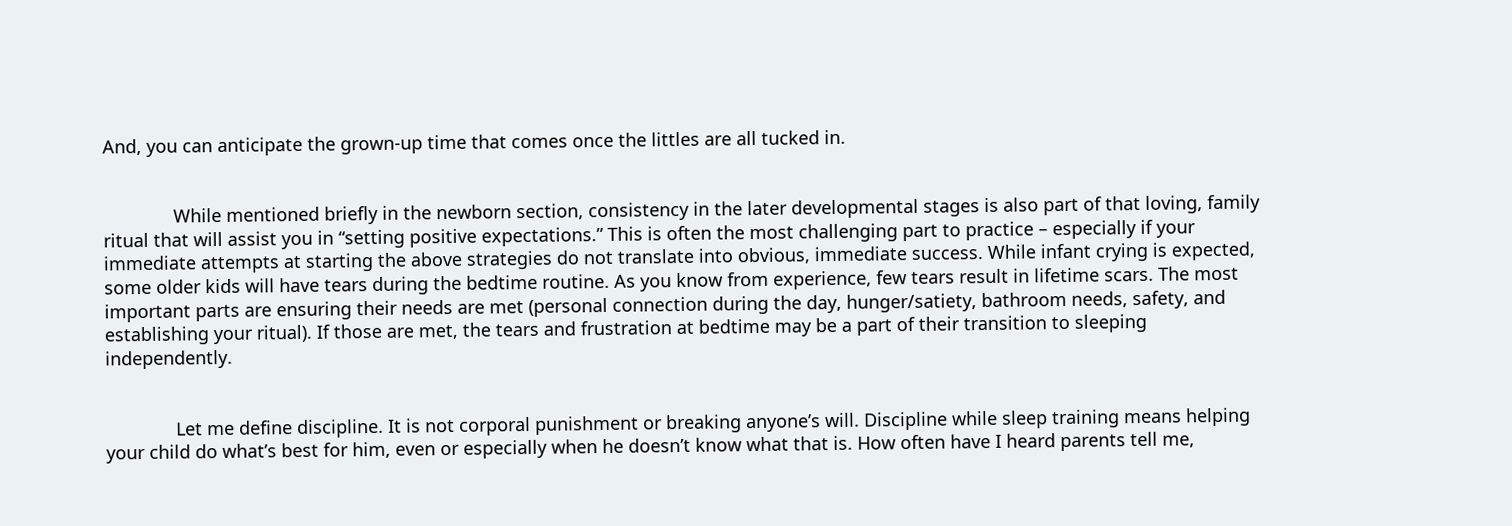And, you can anticipate the grown-up time that comes once the littles are all tucked in.


              While mentioned briefly in the newborn section, consistency in the later developmental stages is also part of that loving, family ritual that will assist you in “setting positive expectations.” This is often the most challenging part to practice – especially if your immediate attempts at starting the above strategies do not translate into obvious, immediate success. While infant crying is expected, some older kids will have tears during the bedtime routine. As you know from experience, few tears result in lifetime scars. The most important parts are ensuring their needs are met (personal connection during the day, hunger/satiety, bathroom needs, safety, and establishing your ritual). If those are met, the tears and frustration at bedtime may be a part of their transition to sleeping independently.


              Let me define discipline. It is not corporal punishment or breaking anyone’s will. Discipline while sleep training means helping your child do what’s best for him, even or especially when he doesn’t know what that is. How often have I heard parents tell me,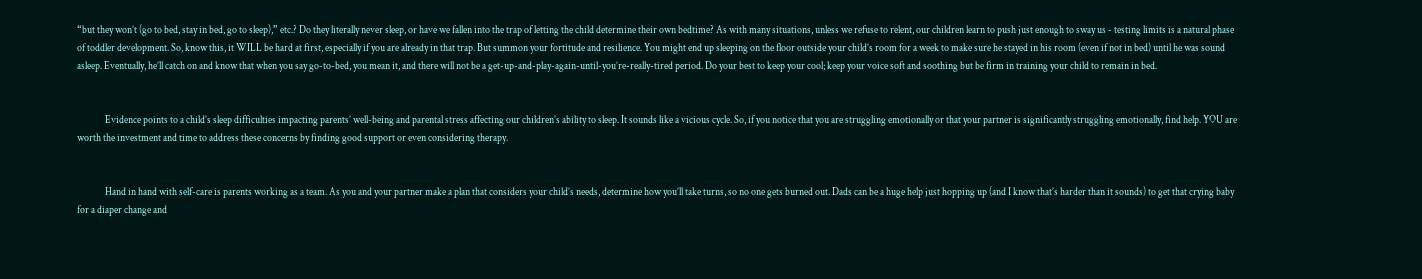“but they won’t (go to bed, stay in bed, go to sleep),” etc.? Do they literally never sleep, or have we fallen into the trap of letting the child determine their own bedtime? As with many situations, unless we refuse to relent, our children learn to push just enough to sway us - testing limits is a natural phase of toddler development. So, know this, it WILL be hard at first, especially if you are already in that trap. But summon your fortitude and resilience. You might end up sleeping on the floor outside your child’s room for a week to make sure he stayed in his room (even if not in bed) until he was sound asleep. Eventually, he’ll catch on and know that when you say go-to-bed, you mean it, and there will not be a get-up-and-play-again-until-you’re-really-tired period. Do your best to keep your cool; keep your voice soft and soothing but be firm in training your child to remain in bed.


              Evidence points to a child’s sleep difficulties impacting parents’ well-being and parental stress affecting our children’s ability to sleep. It sounds like a vicious cycle. So, if you notice that you are struggling emotionally or that your partner is significantly struggling emotionally, find help. YOU are worth the investment and time to address these concerns by finding good support or even considering therapy.


              Hand in hand with self-care is parents working as a team. As you and your partner make a plan that considers your child’s needs, determine how you’ll take turns, so no one gets burned out. Dads can be a huge help just hopping up (and I know that’s harder than it sounds) to get that crying baby for a diaper change and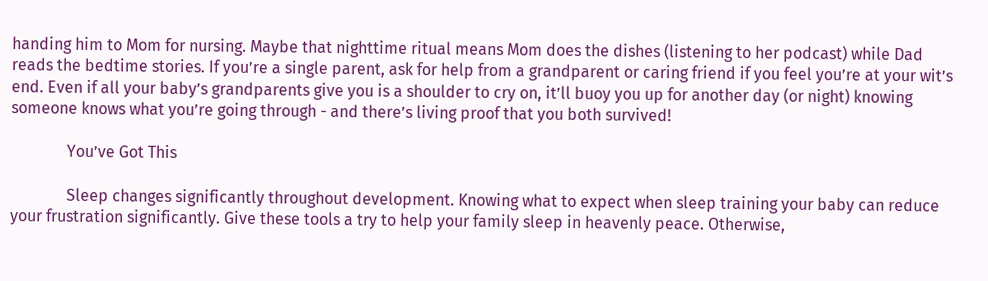handing him to Mom for nursing. Maybe that nighttime ritual means Mom does the dishes (listening to her podcast) while Dad reads the bedtime stories. If you’re a single parent, ask for help from a grandparent or caring friend if you feel you’re at your wit’s end. Even if all your baby’s grandparents give you is a shoulder to cry on, it’ll buoy you up for another day (or night) knowing someone knows what you’re going through - and there’s living proof that you both survived!

              You’ve Got This

              Sleep changes significantly throughout development. Knowing what to expect when sleep training your baby can reduce your frustration significantly. Give these tools a try to help your family sleep in heavenly peace. Otherwise,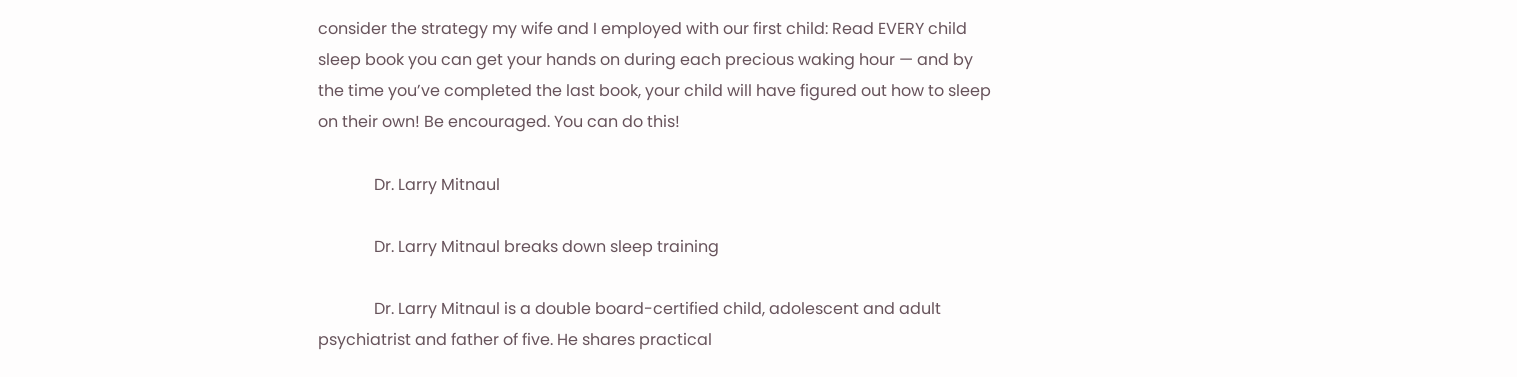consider the strategy my wife and I employed with our first child: Read EVERY child sleep book you can get your hands on during each precious waking hour — and by the time you’ve completed the last book, your child will have figured out how to sleep on their own! Be encouraged. You can do this!

              Dr. Larry Mitnaul

              Dr. Larry Mitnaul breaks down sleep training

              Dr. Larry Mitnaul is a double board-certified child, adolescent and adult psychiatrist and father of five. He shares practical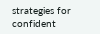strategies for confident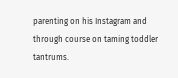parenting on his Instagram and through course on taming toddler tantrums.